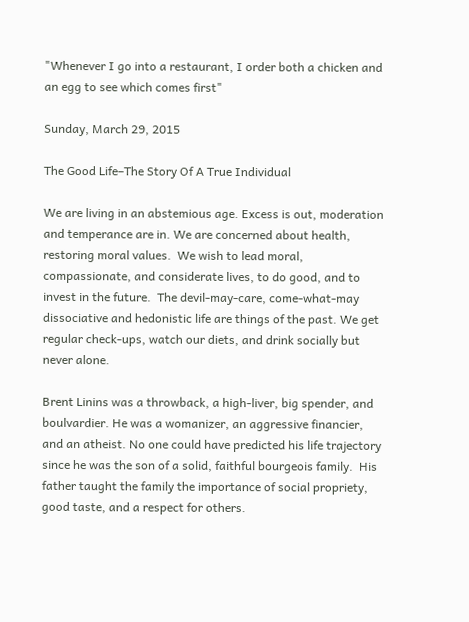"Whenever I go into a restaurant, I order both a chicken and an egg to see which comes first"

Sunday, March 29, 2015

The Good Life–The Story Of A True Individual

We are living in an abstemious age. Excess is out, moderation and temperance are in. We are concerned about health, restoring moral values.  We wish to lead moral, compassionate, and considerate lives, to do good, and to invest in the future.  The devil-may-care, come-what-may dissociative and hedonistic life are things of the past. We get regular check-ups, watch our diets, and drink socially but never alone.

Brent Linins was a throwback, a high-liver, big spender, and boulvardier. He was a womanizer, an aggressive financier, and an atheist. No one could have predicted his life trajectory since he was the son of a solid, faithful bourgeois family.  His father taught the family the importance of social propriety, good taste, and a respect for others.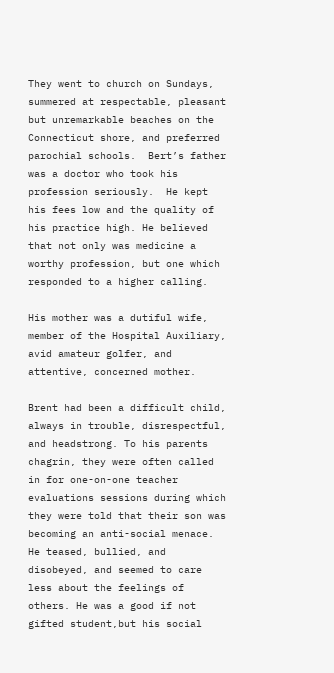They went to church on Sundays, summered at respectable, pleasant but unremarkable beaches on the Connecticut shore, and preferred parochial schools.  Bert’s father was a doctor who took his profession seriously.  He kept his fees low and the quality of his practice high. He believed that not only was medicine a worthy profession, but one which responded to a higher calling.

His mother was a dutiful wife, member of the Hospital Auxiliary, avid amateur golfer, and attentive, concerned mother.

Brent had been a difficult child, always in trouble, disrespectful, and headstrong. To his parents chagrin, they were often called in for one-on-one teacher evaluations sessions during which they were told that their son was becoming an anti-social menace.  He teased, bullied, and disobeyed, and seemed to care less about the feelings of others. He was a good if not gifted student,but his social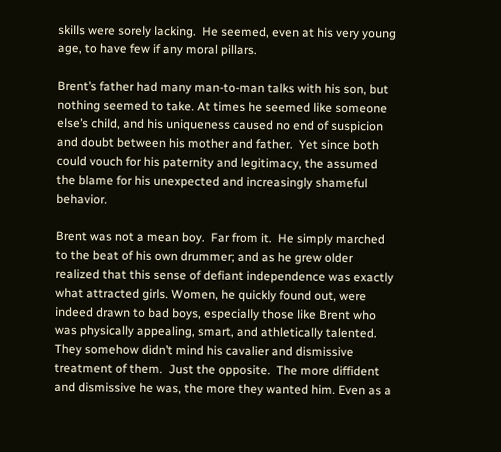skills were sorely lacking.  He seemed, even at his very young age, to have few if any moral pillars.

Brent’s father had many man-to-man talks with his son, but nothing seemed to take. At times he seemed like someone else’s child, and his uniqueness caused no end of suspicion and doubt between his mother and father.  Yet since both could vouch for his paternity and legitimacy, the assumed the blame for his unexpected and increasingly shameful behavior.

Brent was not a mean boy.  Far from it.  He simply marched to the beat of his own drummer; and as he grew older realized that this sense of defiant independence was exactly what attracted girls. Women, he quickly found out, were indeed drawn to bad boys, especially those like Brent who was physically appealing, smart, and athletically talented.  They somehow didn’t mind his cavalier and dismissive treatment of them.  Just the opposite.  The more diffident and dismissive he was, the more they wanted him. Even as a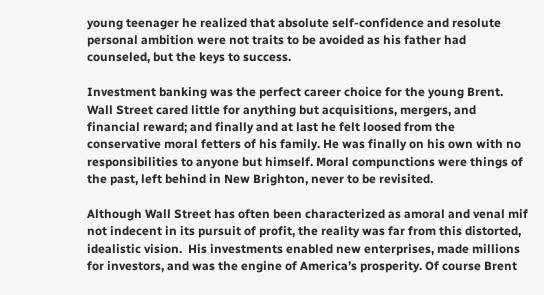young teenager he realized that absolute self-confidence and resolute personal ambition were not traits to be avoided as his father had counseled, but the keys to success.

Investment banking was the perfect career choice for the young Brent.  Wall Street cared little for anything but acquisitions, mergers, and financial reward; and finally and at last he felt loosed from the conservative moral fetters of his family. He was finally on his own with no responsibilities to anyone but himself. Moral compunctions were things of the past, left behind in New Brighton, never to be revisited.

Although Wall Street has often been characterized as amoral and venal mif not indecent in its pursuit of profit, the reality was far from this distorted, idealistic vision.  His investments enabled new enterprises, made millions for investors, and was the engine of America’s prosperity. Of course Brent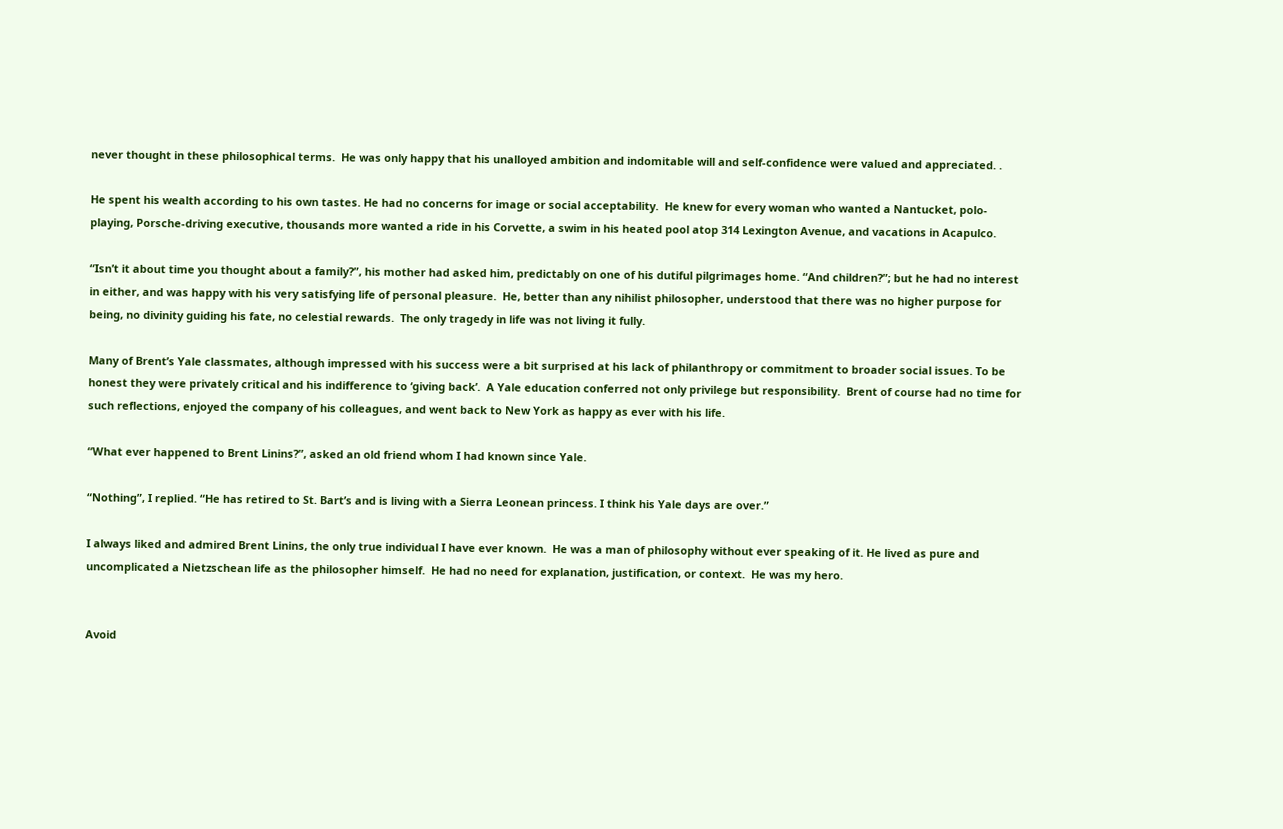never thought in these philosophical terms.  He was only happy that his unalloyed ambition and indomitable will and self-confidence were valued and appreciated. .

He spent his wealth according to his own tastes. He had no concerns for image or social acceptability.  He knew for every woman who wanted a Nantucket, polo-playing, Porsche-driving executive, thousands more wanted a ride in his Corvette, a swim in his heated pool atop 314 Lexington Avenue, and vacations in Acapulco.

“Isn’t it about time you thought about a family?”, his mother had asked him, predictably on one of his dutiful pilgrimages home. “And children?”; but he had no interest in either, and was happy with his very satisfying life of personal pleasure.  He, better than any nihilist philosopher, understood that there was no higher purpose for being, no divinity guiding his fate, no celestial rewards.  The only tragedy in life was not living it fully.

Many of Brent’s Yale classmates, although impressed with his success were a bit surprised at his lack of philanthropy or commitment to broader social issues. To be honest they were privately critical and his indifference to ‘giving back’.  A Yale education conferred not only privilege but responsibility.  Brent of course had no time for such reflections, enjoyed the company of his colleagues, and went back to New York as happy as ever with his life.

“What ever happened to Brent Linins?”, asked an old friend whom I had known since Yale.

“Nothing”, I replied. “He has retired to St. Bart’s and is living with a Sierra Leonean princess. I think his Yale days are over.”

I always liked and admired Brent Linins, the only true individual I have ever known.  He was a man of philosophy without ever speaking of it. He lived as pure and uncomplicated a Nietzschean life as the philosopher himself.  He had no need for explanation, justification, or context.  He was my hero.


Avoid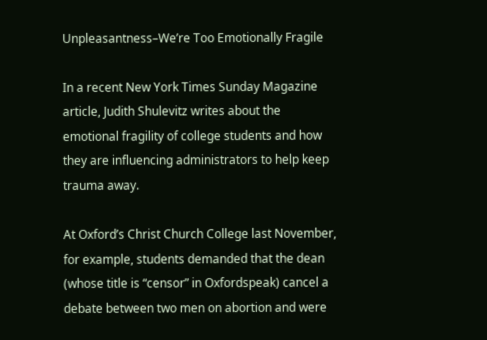Unpleasantness–We’re Too Emotionally Fragile

In a recent New York Times Sunday Magazine article, Judith Shulevitz writes about the emotional fragility of college students and how they are influencing administrators to help keep trauma away.

At Oxford’s Christ Church College last November, for example, students demanded that the dean (whose title is “censor” in Oxfordspeak) cancel a debate between two men on abortion and were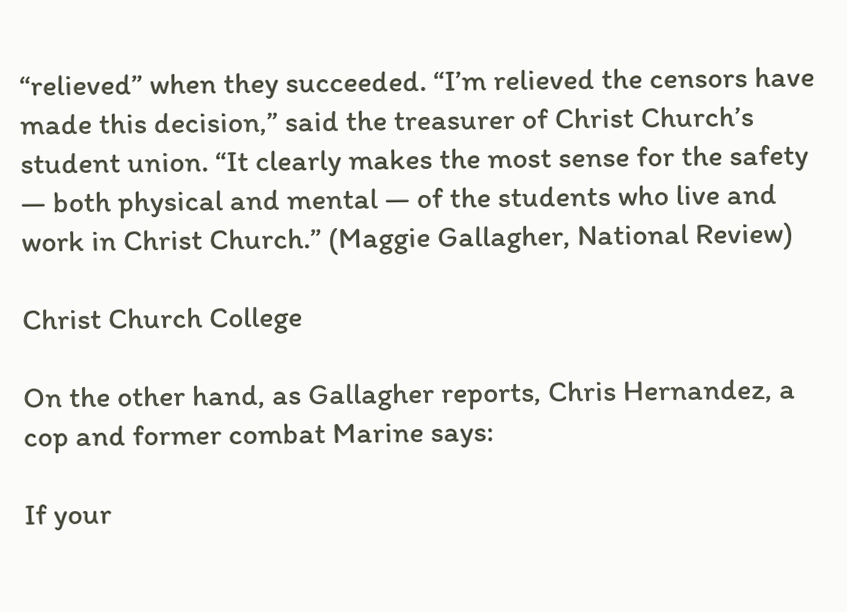“relieved” when they succeeded. “I’m relieved the censors have made this decision,” said the treasurer of Christ Church’s student union. “It clearly makes the most sense for the safety — both physical and mental — of the students who live and work in Christ Church.” (Maggie Gallagher, National Review)

Christ Church College

On the other hand, as Gallagher reports, Chris Hernandez, a cop and former combat Marine says:

If your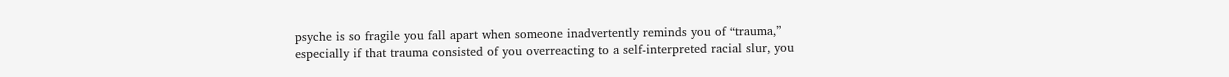psyche is so fragile you fall apart when someone inadvertently reminds you of “trauma,” especially if that trauma consisted of you overreacting to a self-interpreted racial slur, you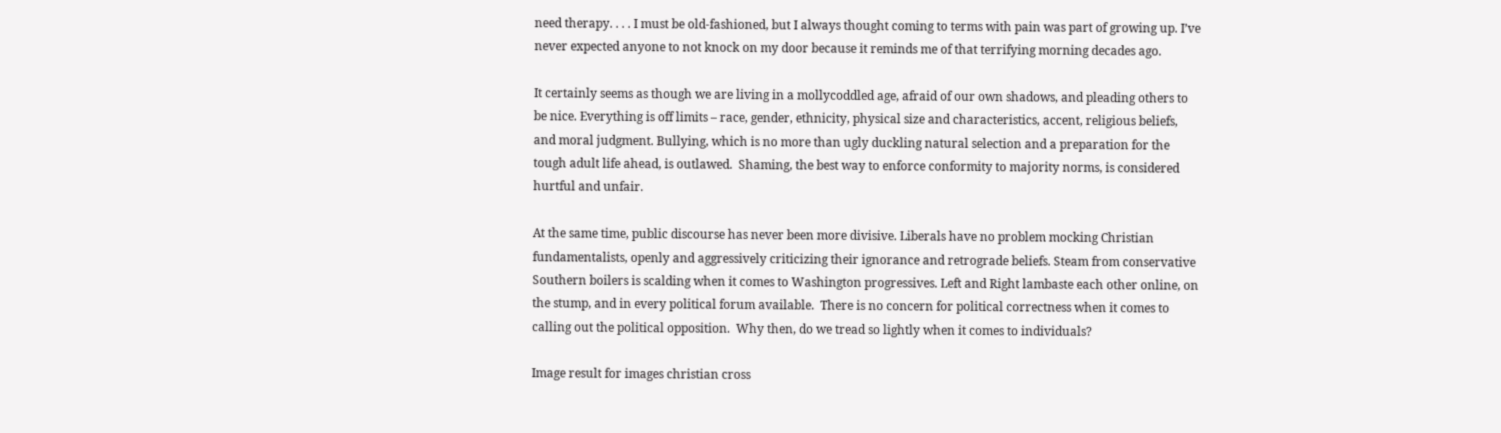need therapy. . . . I must be old-fashioned, but I always thought coming to terms with pain was part of growing up. I’ve never expected anyone to not knock on my door because it reminds me of that terrifying morning decades ago.

It certainly seems as though we are living in a mollycoddled age, afraid of our own shadows, and pleading others to be nice. Everything is off limits – race, gender, ethnicity, physical size and characteristics, accent, religious beliefs, and moral judgment. Bullying, which is no more than ugly duckling natural selection and a preparation for the tough adult life ahead, is outlawed.  Shaming, the best way to enforce conformity to majority norms, is considered hurtful and unfair.

At the same time, public discourse has never been more divisive. Liberals have no problem mocking Christian fundamentalists, openly and aggressively criticizing their ignorance and retrograde beliefs. Steam from conservative Southern boilers is scalding when it comes to Washington progressives. Left and Right lambaste each other online, on the stump, and in every political forum available.  There is no concern for political correctness when it comes to calling out the political opposition.  Why then, do we tread so lightly when it comes to individuals?

Image result for images christian cross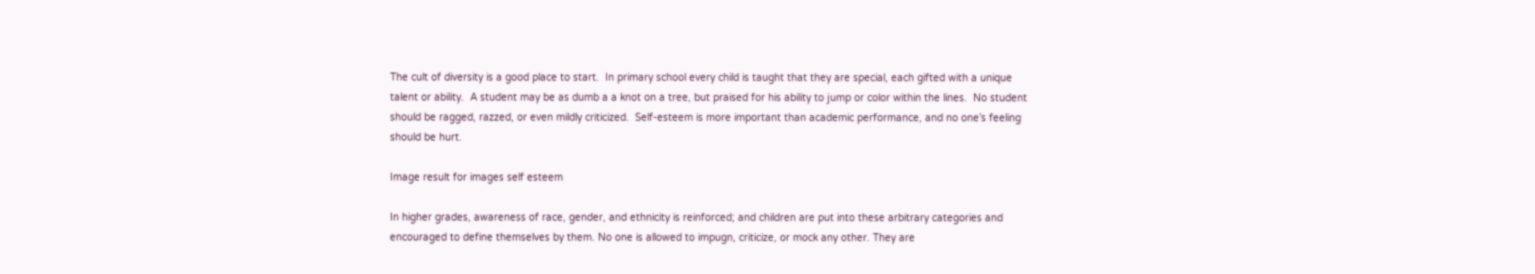The cult of diversity is a good place to start.  In primary school every child is taught that they are special, each gifted with a unique talent or ability.  A student may be as dumb a a knot on a tree, but praised for his ability to jump or color within the lines.  No student should be ragged, razzed, or even mildly criticized.  Self-esteem is more important than academic performance, and no one’s feeling should be hurt.

Image result for images self esteem

In higher grades, awareness of race, gender, and ethnicity is reinforced; and children are put into these arbitrary categories and encouraged to define themselves by them. No one is allowed to impugn, criticize, or mock any other. They are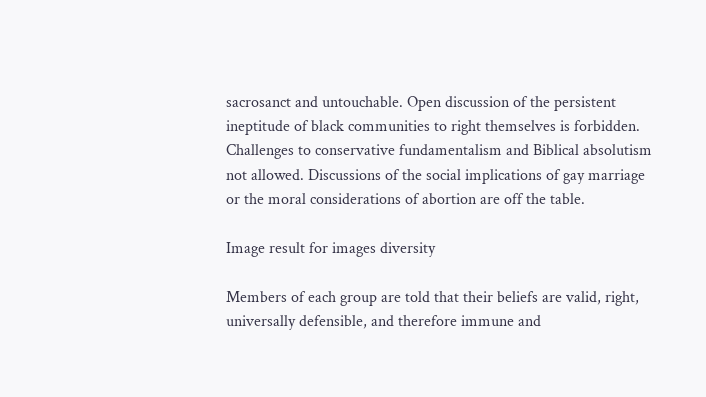sacrosanct and untouchable. Open discussion of the persistent ineptitude of black communities to right themselves is forbidden. Challenges to conservative fundamentalism and Biblical absolutism not allowed. Discussions of the social implications of gay marriage or the moral considerations of abortion are off the table.

Image result for images diversity

Members of each group are told that their beliefs are valid, right, universally defensible, and therefore immune and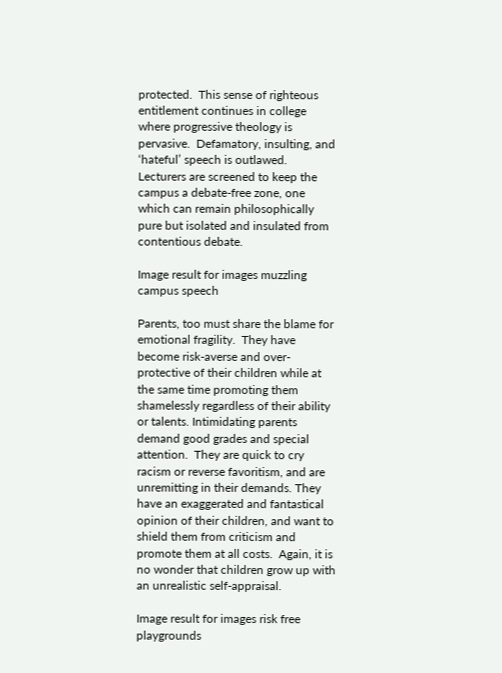protected.  This sense of righteous entitlement continues in college where progressive theology is pervasive.  Defamatory, insulting, and ‘hateful’ speech is outlawed. Lecturers are screened to keep the campus a debate-free zone, one which can remain philosophically pure but isolated and insulated from contentious debate.

Image result for images muzzling campus speech

Parents, too must share the blame for emotional fragility.  They have become risk-averse and over-protective of their children while at the same time promoting them shamelessly regardless of their ability or talents. Intimidating parents demand good grades and special attention.  They are quick to cry racism or reverse favoritism, and are unremitting in their demands. They have an exaggerated and fantastical opinion of their children, and want to shield them from criticism and promote them at all costs.  Again, it is no wonder that children grow up with an unrealistic self-appraisal.

Image result for images risk free playgrounds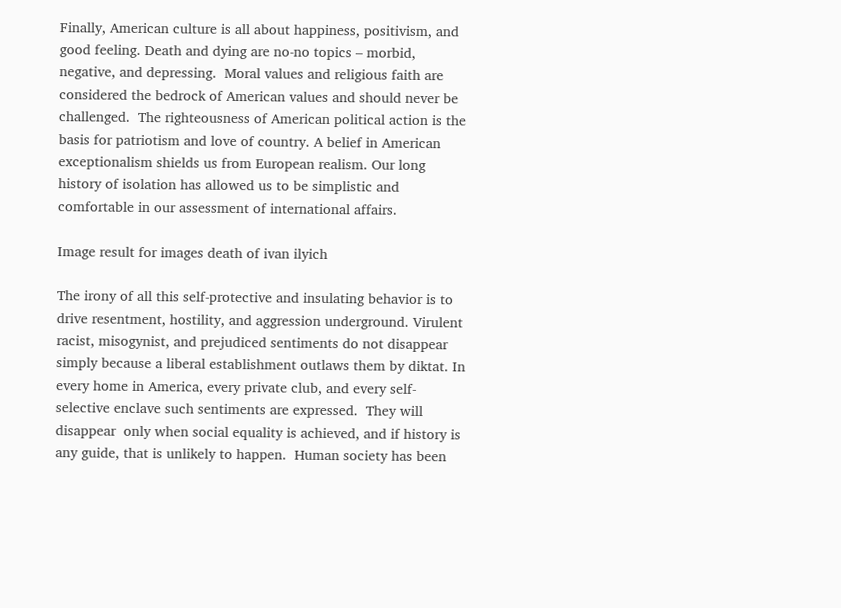Finally, American culture is all about happiness, positivism, and good feeling. Death and dying are no-no topics – morbid, negative, and depressing.  Moral values and religious faith are considered the bedrock of American values and should never be challenged.  The righteousness of American political action is the basis for patriotism and love of country. A belief in American exceptionalism shields us from European realism. Our long history of isolation has allowed us to be simplistic and comfortable in our assessment of international affairs.

Image result for images death of ivan ilyich

The irony of all this self-protective and insulating behavior is to drive resentment, hostility, and aggression underground. Virulent racist, misogynist, and prejudiced sentiments do not disappear simply because a liberal establishment outlaws them by diktat. In every home in America, every private club, and every self-selective enclave such sentiments are expressed.  They will disappear  only when social equality is achieved, and if history is any guide, that is unlikely to happen.  Human society has been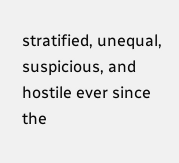stratified, unequal, suspicious, and hostile ever since the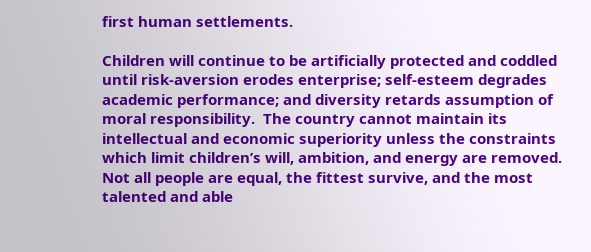first human settlements.

Children will continue to be artificially protected and coddled until risk-aversion erodes enterprise; self-esteem degrades academic performance; and diversity retards assumption of moral responsibility.  The country cannot maintain its intellectual and economic superiority unless the constraints which limit children’s will, ambition, and energy are removed.  Not all people are equal, the fittest survive, and the most talented and able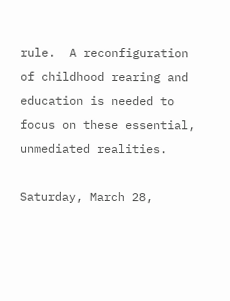rule.  A reconfiguration of childhood rearing and education is needed to focus on these essential, unmediated realities.

Saturday, March 28,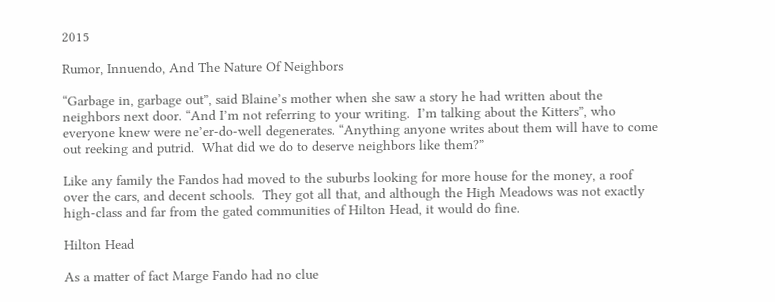2015

Rumor, Innuendo, And The Nature Of Neighbors

“Garbage in, garbage out”, said Blaine’s mother when she saw a story he had written about the neighbors next door. “And I’m not referring to your writing.  I’m talking about the Kitters”, who everyone knew were ne’er-do-well degenerates. “Anything anyone writes about them will have to come out reeking and putrid.  What did we do to deserve neighbors like them?”

Like any family the Fandos had moved to the suburbs looking for more house for the money, a roof over the cars, and decent schools.  They got all that, and although the High Meadows was not exactly high-class and far from the gated communities of Hilton Head, it would do fine.

Hilton Head

As a matter of fact Marge Fando had no clue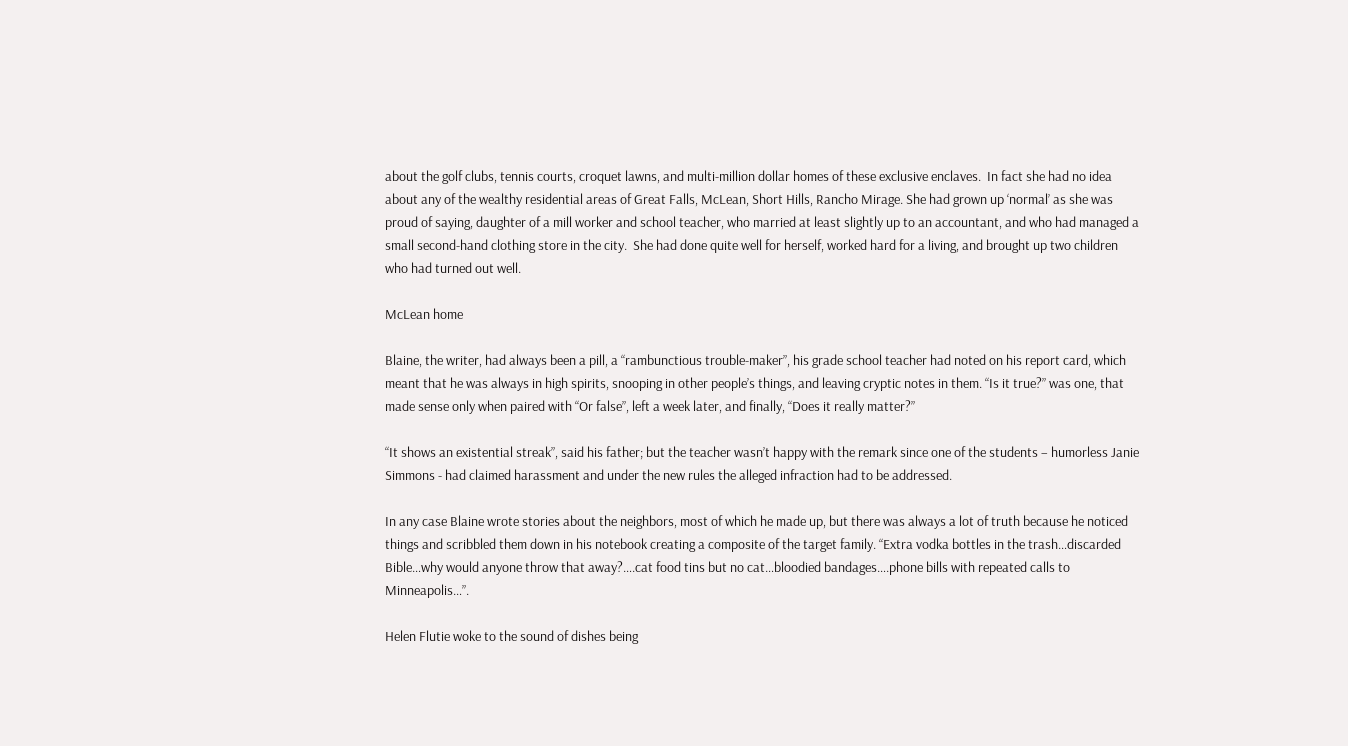about the golf clubs, tennis courts, croquet lawns, and multi-million dollar homes of these exclusive enclaves.  In fact she had no idea about any of the wealthy residential areas of Great Falls, McLean, Short Hills, Rancho Mirage. She had grown up ‘normal’ as she was proud of saying, daughter of a mill worker and school teacher, who married at least slightly up to an accountant, and who had managed a small second-hand clothing store in the city.  She had done quite well for herself, worked hard for a living, and brought up two children who had turned out well.

McLean home

Blaine, the writer, had always been a pill, a “rambunctious trouble-maker”, his grade school teacher had noted on his report card, which meant that he was always in high spirits, snooping in other people’s things, and leaving cryptic notes in them. “Is it true?” was one, that made sense only when paired with “Or false”, left a week later, and finally, “Does it really matter?”

“It shows an existential streak”, said his father; but the teacher wasn’t happy with the remark since one of the students – humorless Janie Simmons - had claimed harassment and under the new rules the alleged infraction had to be addressed.

In any case Blaine wrote stories about the neighbors, most of which he made up, but there was always a lot of truth because he noticed things and scribbled them down in his notebook creating a composite of the target family. “Extra vodka bottles in the trash…discarded Bible…why would anyone throw that away?….cat food tins but no cat…bloodied bandages….phone bills with repeated calls to Minneapolis…”.

Helen Flutie woke to the sound of dishes being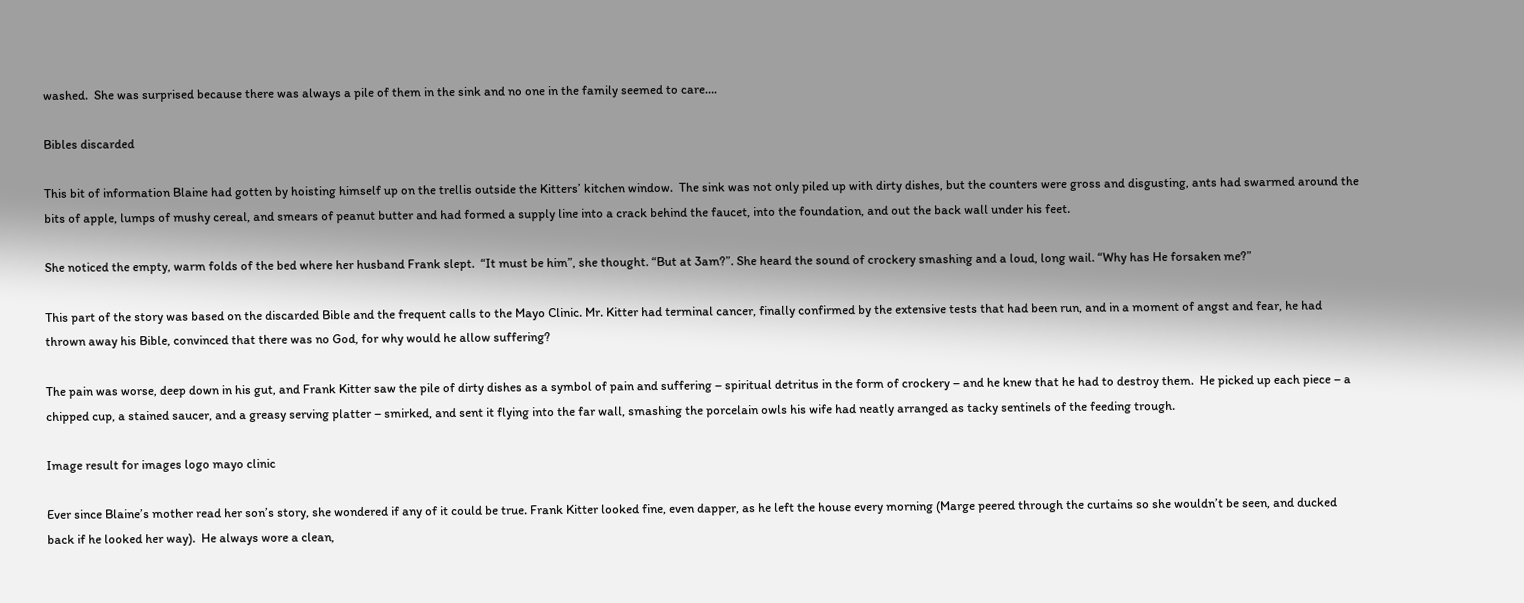washed.  She was surprised because there was always a pile of them in the sink and no one in the family seemed to care….

Bibles discarded

This bit of information Blaine had gotten by hoisting himself up on the trellis outside the Kitters’ kitchen window.  The sink was not only piled up with dirty dishes, but the counters were gross and disgusting, ants had swarmed around the bits of apple, lumps of mushy cereal, and smears of peanut butter and had formed a supply line into a crack behind the faucet, into the foundation, and out the back wall under his feet.

She noticed the empty, warm folds of the bed where her husband Frank slept.  “It must be him”, she thought. “But at 3am?”. She heard the sound of crockery smashing and a loud, long wail. “Why has He forsaken me?”

This part of the story was based on the discarded Bible and the frequent calls to the Mayo Clinic. Mr. Kitter had terminal cancer, finally confirmed by the extensive tests that had been run, and in a moment of angst and fear, he had thrown away his Bible, convinced that there was no God, for why would he allow suffering?

The pain was worse, deep down in his gut, and Frank Kitter saw the pile of dirty dishes as a symbol of pain and suffering – spiritual detritus in the form of crockery – and he knew that he had to destroy them.  He picked up each piece – a chipped cup, a stained saucer, and a greasy serving platter – smirked, and sent it flying into the far wall, smashing the porcelain owls his wife had neatly arranged as tacky sentinels of the feeding trough.

Image result for images logo mayo clinic

Ever since Blaine’s mother read her son’s story, she wondered if any of it could be true. Frank Kitter looked fine, even dapper, as he left the house every morning (Marge peered through the curtains so she wouldn’t be seen, and ducked back if he looked her way).  He always wore a clean,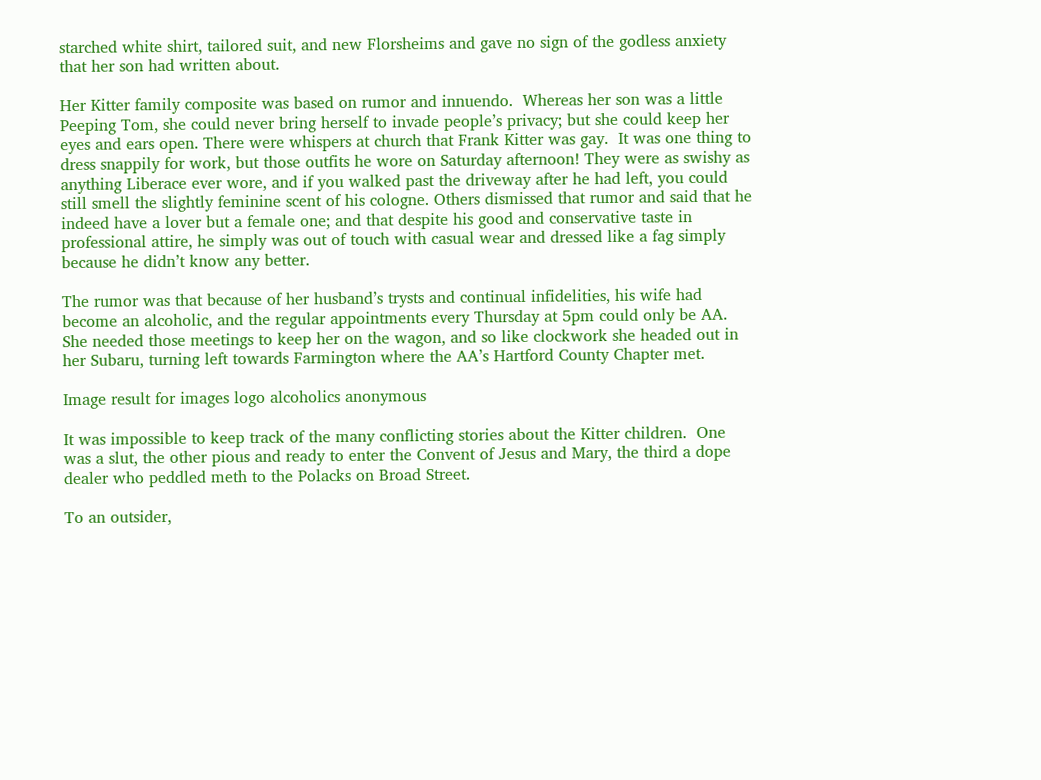starched white shirt, tailored suit, and new Florsheims and gave no sign of the godless anxiety that her son had written about.

Her Kitter family composite was based on rumor and innuendo.  Whereas her son was a little Peeping Tom, she could never bring herself to invade people’s privacy; but she could keep her eyes and ears open. There were whispers at church that Frank Kitter was gay.  It was one thing to dress snappily for work, but those outfits he wore on Saturday afternoon! They were as swishy as anything Liberace ever wore, and if you walked past the driveway after he had left, you could still smell the slightly feminine scent of his cologne. Others dismissed that rumor and said that he indeed have a lover but a female one; and that despite his good and conservative taste in professional attire, he simply was out of touch with casual wear and dressed like a fag simply because he didn’t know any better.

The rumor was that because of her husband’s trysts and continual infidelities, his wife had become an alcoholic, and the regular appointments every Thursday at 5pm could only be AA.  She needed those meetings to keep her on the wagon, and so like clockwork she headed out in her Subaru, turning left towards Farmington where the AA’s Hartford County Chapter met.

Image result for images logo alcoholics anonymous

It was impossible to keep track of the many conflicting stories about the Kitter children.  One was a slut, the other pious and ready to enter the Convent of Jesus and Mary, the third a dope dealer who peddled meth to the Polacks on Broad Street.

To an outsider,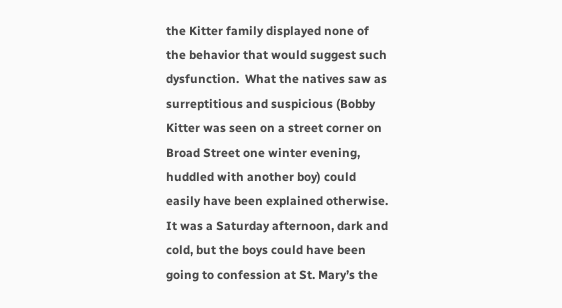the Kitter family displayed none of the behavior that would suggest such dysfunction.  What the natives saw as surreptitious and suspicious (Bobby Kitter was seen on a street corner on Broad Street one winter evening, huddled with another boy) could easily have been explained otherwise.  It was a Saturday afternoon, dark and cold, but the boys could have been going to confession at St. Mary’s the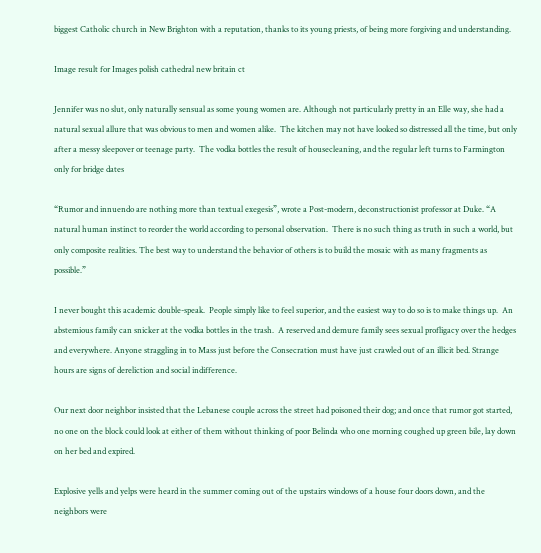biggest Catholic church in New Brighton with a reputation, thanks to its young priests, of being more forgiving and understanding.

Image result for Images polish cathedral new britain ct

Jennifer was no slut, only naturally sensual as some young women are. Although not particularly pretty in an Elle way, she had a natural sexual allure that was obvious to men and women alike.  The kitchen may not have looked so distressed all the time, but only after a messy sleepover or teenage party.  The vodka bottles the result of housecleaning, and the regular left turns to Farmington only for bridge dates

“Rumor and innuendo are nothing more than textual exegesis”, wrote a Post-modern, deconstructionist professor at Duke. “A natural human instinct to reorder the world according to personal observation.  There is no such thing as truth in such a world, but only composite realities. The best way to understand the behavior of others is to build the mosaic with as many fragments as possible.”

I never bought this academic double-speak.  People simply like to feel superior, and the easiest way to do so is to make things up.  An abstemious family can snicker at the vodka bottles in the trash.  A reserved and demure family sees sexual profligacy over the hedges and everywhere. Anyone straggling in to Mass just before the Consecration must have just crawled out of an illicit bed. Strange hours are signs of dereliction and social indifference.

Our next door neighbor insisted that the Lebanese couple across the street had poisoned their dog; and once that rumor got started, no one on the block could look at either of them without thinking of poor Belinda who one morning coughed up green bile, lay down on her bed and expired.

Explosive yells and yelps were heard in the summer coming out of the upstairs windows of a house four doors down, and the neighbors were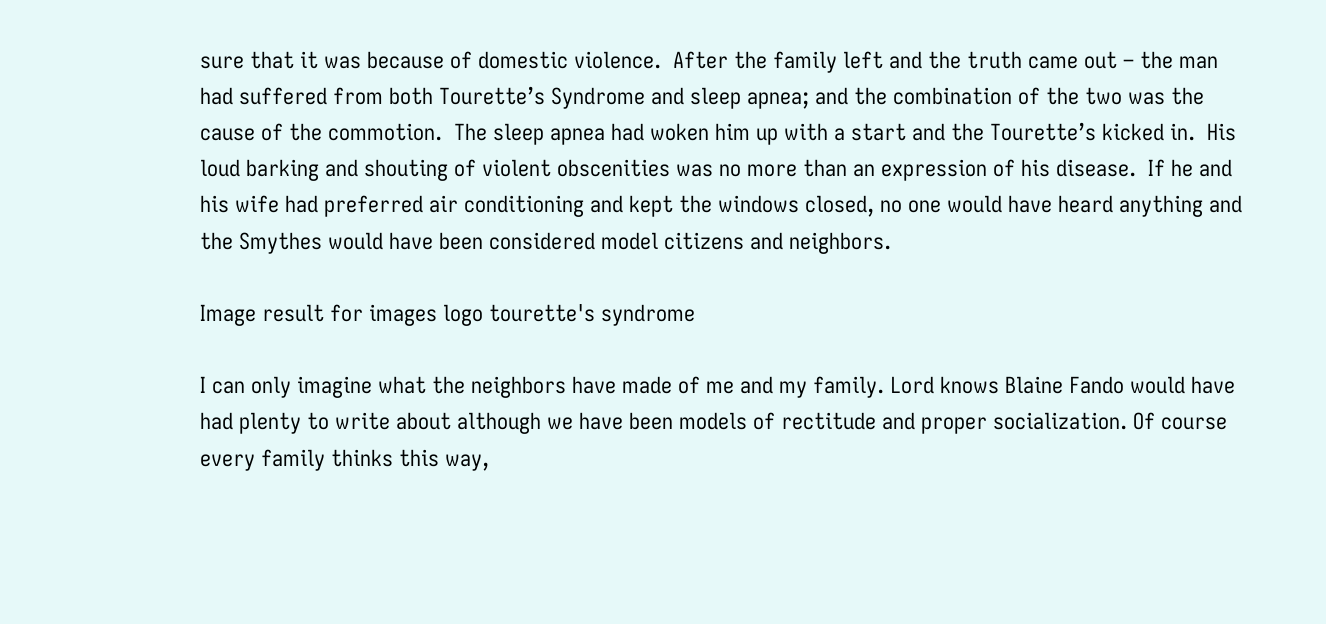sure that it was because of domestic violence.  After the family left and the truth came out – the man had suffered from both Tourette’s Syndrome and sleep apnea; and the combination of the two was the cause of the commotion.  The sleep apnea had woken him up with a start and the Tourette’s kicked in.  His loud barking and shouting of violent obscenities was no more than an expression of his disease.  If he and his wife had preferred air conditioning and kept the windows closed, no one would have heard anything and the Smythes would have been considered model citizens and neighbors.

Image result for images logo tourette's syndrome

I can only imagine what the neighbors have made of me and my family. Lord knows Blaine Fando would have had plenty to write about although we have been models of rectitude and proper socialization. Of course every family thinks this way,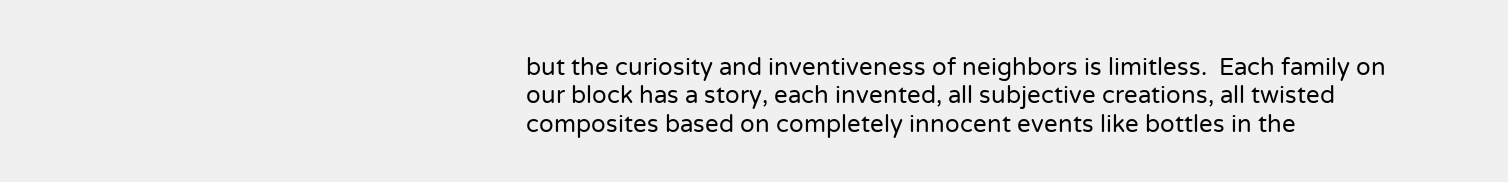but the curiosity and inventiveness of neighbors is limitless.  Each family on our block has a story, each invented, all subjective creations, all twisted composites based on completely innocent events like bottles in the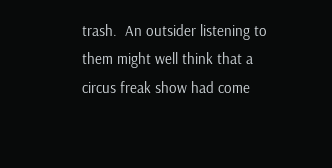trash.  An outsider listening to them might well think that a circus freak show had come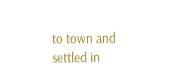to town and settled in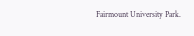Fairmount University Park.